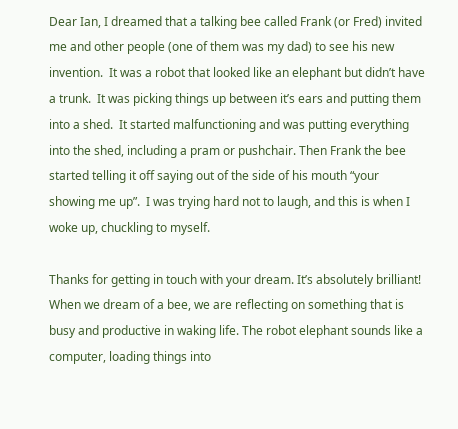Dear Ian, I dreamed that a talking bee called Frank (or Fred) invited me and other people (one of them was my dad) to see his new invention.  It was a robot that looked like an elephant but didn’t have a trunk.  It was picking things up between it’s ears and putting them into a shed.  It started malfunctioning and was putting everything into the shed, including a pram or pushchair. Then Frank the bee started telling it off saying out of the side of his mouth “your showing me up”.  I was trying hard not to laugh, and this is when I woke up, chuckling to myself.

Thanks for getting in touch with your dream. It’s absolutely brilliant! When we dream of a bee, we are reflecting on something that is busy and productive in waking life. The robot elephant sounds like a computer, loading things into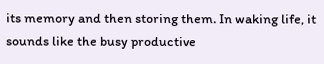its memory and then storing them. In waking life, it sounds like the busy productive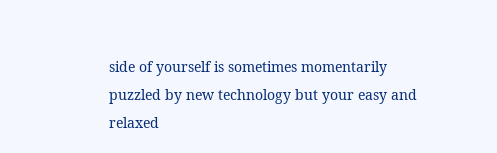side of yourself is sometimes momentarily puzzled by new technology but your easy and relaxed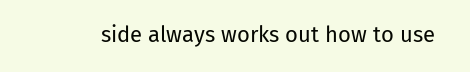side always works out how to use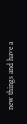new things and have a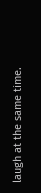laugh at the same time.